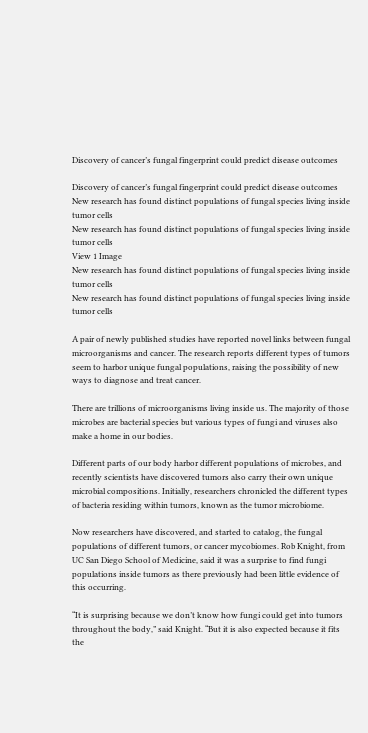Discovery of cancer’s fungal fingerprint could predict disease outcomes

Discovery of cancer’s fungal fingerprint could predict disease outcomes
New research has found distinct populations of fungal species living inside tumor cells
New research has found distinct populations of fungal species living inside tumor cells
View 1 Image
New research has found distinct populations of fungal species living inside tumor cells
New research has found distinct populations of fungal species living inside tumor cells

A pair of newly published studies have reported novel links between fungal microorganisms and cancer. The research reports different types of tumors seem to harbor unique fungal populations, raising the possibility of new ways to diagnose and treat cancer.

There are trillions of microorganisms living inside us. The majority of those microbes are bacterial species but various types of fungi and viruses also make a home in our bodies.

Different parts of our body harbor different populations of microbes, and recently scientists have discovered tumors also carry their own unique microbial compositions. Initially, researchers chronicled the different types of bacteria residing within tumors, known as the tumor microbiome.

Now researchers have discovered, and started to catalog, the fungal populations of different tumors, or cancer mycobiomes. Rob Knight, from UC San Diego School of Medicine, said it was a surprise to find fungi populations inside tumors as there previously had been little evidence of this occurring.

“It is surprising because we don’t know how fungi could get into tumors throughout the body,” said Knight. “But it is also expected because it fits the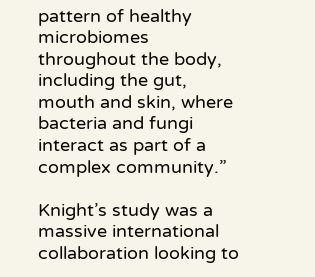pattern of healthy microbiomes throughout the body, including the gut, mouth and skin, where bacteria and fungi interact as part of a complex community.”

Knight’s study was a massive international collaboration looking to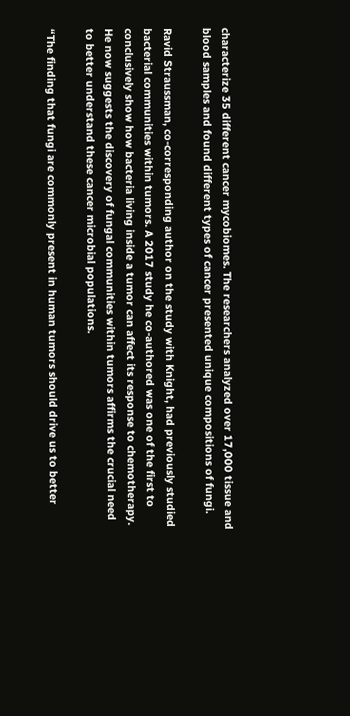characterize 35 different cancer mycobiomes. The researchers analyzed over 17,000 tissue and blood samples and found different types of cancer presented unique compositions of fungi.

Ravid Straussman, co-corresponding author on the study with Knight, had previously studied bacterial communities within tumors. A 2017 study he co-authored was one of the first to conclusively show how bacteria living inside a tumor can affect its response to chemotherapy. He now suggests the discovery of fungal communities within tumors affirms the crucial need to better understand these cancer microbial populations.

“The finding that fungi are commonly present in human tumors should drive us to better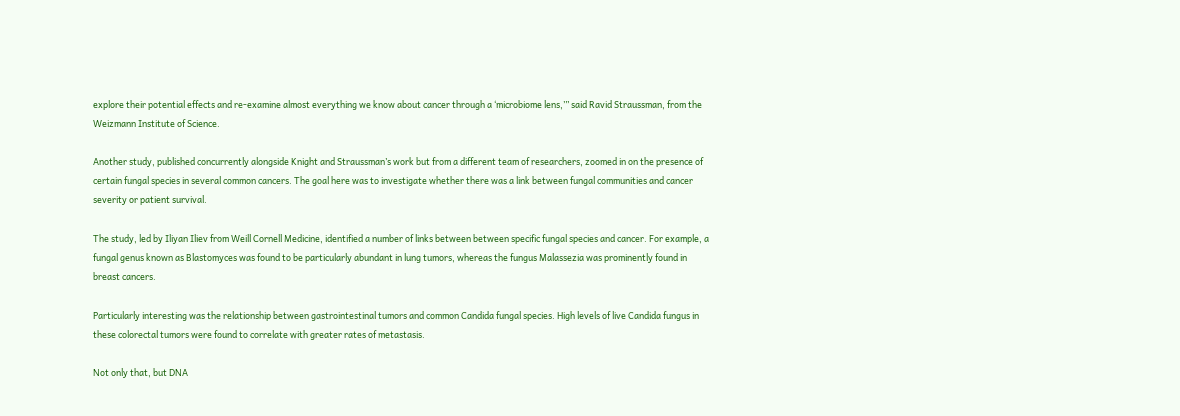explore their potential effects and re-examine almost everything we know about cancer through a ‘microbiome lens,’” said Ravid Straussman, from the Weizmann Institute of Science.

Another study, published concurrently alongside Knight and Straussman’s work but from a different team of researchers, zoomed in on the presence of certain fungal species in several common cancers. The goal here was to investigate whether there was a link between fungal communities and cancer severity or patient survival.

The study, led by Iliyan Iliev from Weill Cornell Medicine, identified a number of links between between specific fungal species and cancer. For example, a fungal genus known as Blastomyces was found to be particularly abundant in lung tumors, whereas the fungus Malassezia was prominently found in breast cancers.

Particularly interesting was the relationship between gastrointestinal tumors and common Candida fungal species. High levels of live Candida fungus in these colorectal tumors were found to correlate with greater rates of metastasis.

Not only that, but DNA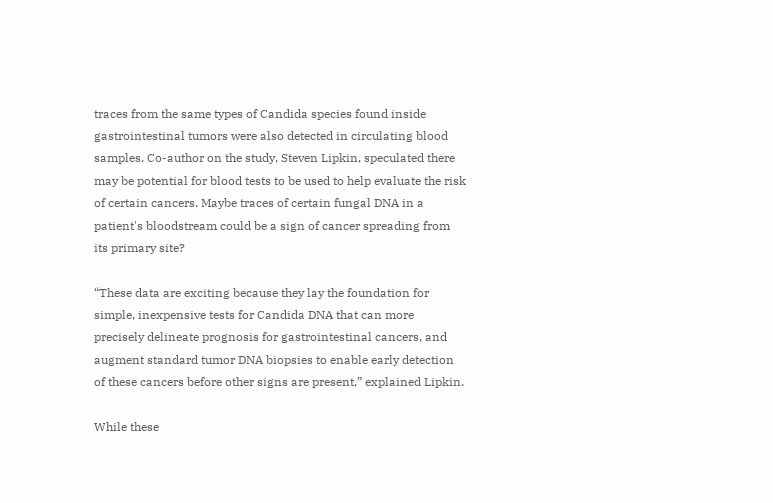traces from the same types of Candida species found inside gastrointestinal tumors were also detected in circulating blood samples. Co-author on the study, Steven Lipkin, speculated there may be potential for blood tests to be used to help evaluate the risk of certain cancers. Maybe traces of certain fungal DNA in a patient's bloodstream could be a sign of cancer spreading from its primary site?

“These data are exciting because they lay the foundation for simple, inexpensive tests for Candida DNA that can more precisely delineate prognosis for gastrointestinal cancers, and augment standard tumor DNA biopsies to enable early detection of these cancers before other signs are present,” explained Lipkin.

While these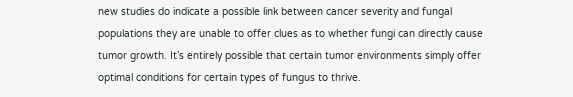new studies do indicate a possible link between cancer severity and fungal populations they are unable to offer clues as to whether fungi can directly cause tumor growth. It’s entirely possible that certain tumor environments simply offer optimal conditions for certain types of fungus to thrive.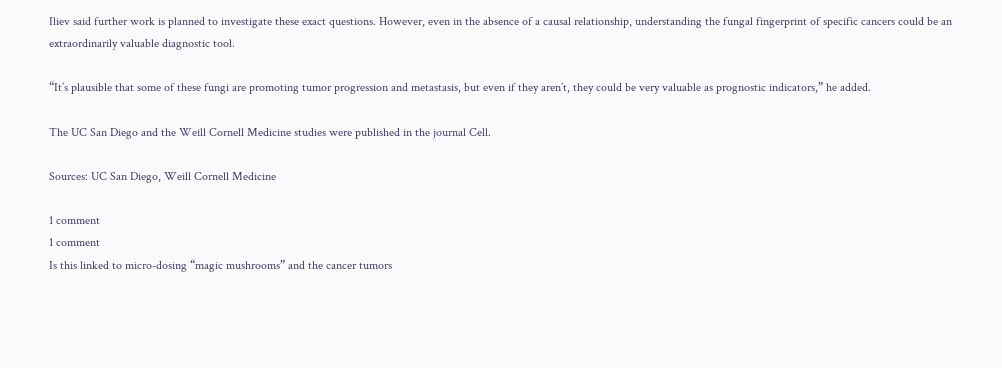Iliev said further work is planned to investigate these exact questions. However, even in the absence of a causal relationship, understanding the fungal fingerprint of specific cancers could be an extraordinarily valuable diagnostic tool.

“It’s plausible that some of these fungi are promoting tumor progression and metastasis, but even if they aren’t, they could be very valuable as prognostic indicators,” he added.

The UC San Diego and the Weill Cornell Medicine studies were published in the journal Cell.

Sources: UC San Diego, Weill Cornell Medicine

1 comment
1 comment
Is this linked to micro-dosing “magic mushrooms” and the cancer tumors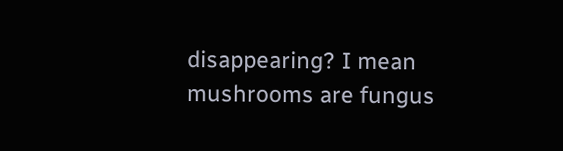disappearing? I mean mushrooms are fungus